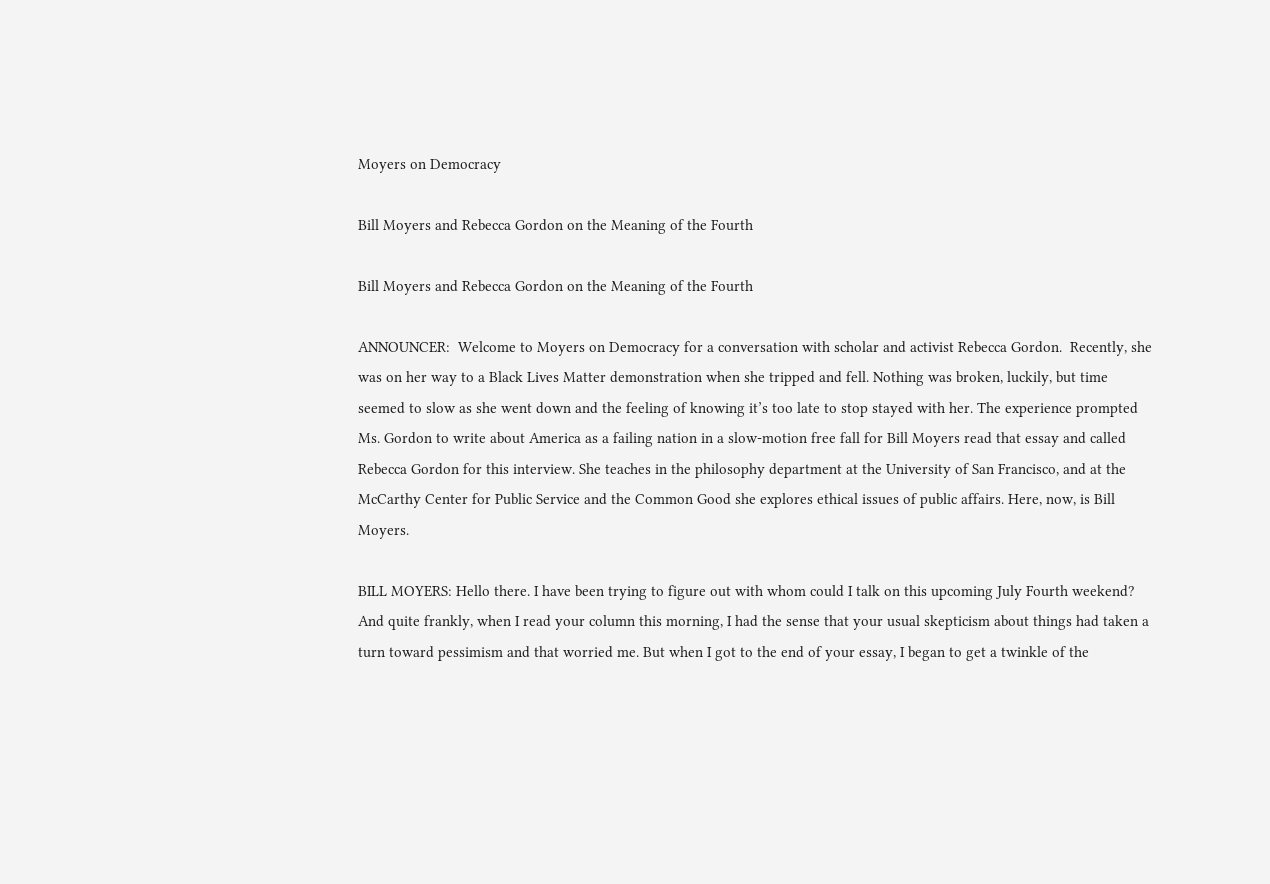Moyers on Democracy

Bill Moyers and Rebecca Gordon on the Meaning of the Fourth

Bill Moyers and Rebecca Gordon on the Meaning of the Fourth

ANNOUNCER:  Welcome to Moyers on Democracy for a conversation with scholar and activist Rebecca Gordon.  Recently, she was on her way to a Black Lives Matter demonstration when she tripped and fell. Nothing was broken, luckily, but time seemed to slow as she went down and the feeling of knowing it’s too late to stop stayed with her. The experience prompted Ms. Gordon to write about America as a failing nation in a slow-motion free fall for Bill Moyers read that essay and called Rebecca Gordon for this interview. She teaches in the philosophy department at the University of San Francisco, and at the McCarthy Center for Public Service and the Common Good she explores ethical issues of public affairs. Here, now, is Bill Moyers.

BILL MOYERS: Hello there. I have been trying to figure out with whom could I talk on this upcoming July Fourth weekend? And quite frankly, when I read your column this morning, I had the sense that your usual skepticism about things had taken a turn toward pessimism and that worried me. But when I got to the end of your essay, I began to get a twinkle of the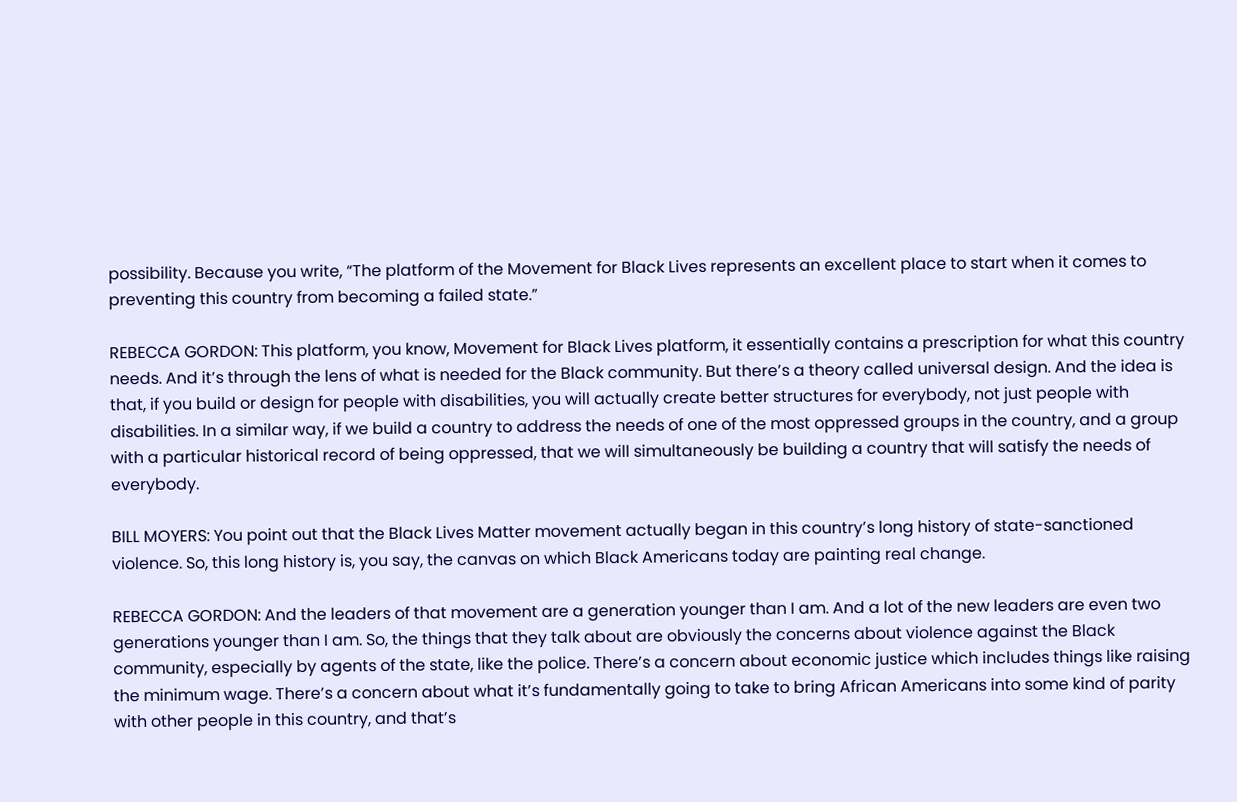possibility. Because you write, “The platform of the Movement for Black Lives represents an excellent place to start when it comes to preventing this country from becoming a failed state.”

REBECCA GORDON: This platform, you know, Movement for Black Lives platform, it essentially contains a prescription for what this country needs. And it’s through the lens of what is needed for the Black community. But there’s a theory called universal design. And the idea is that, if you build or design for people with disabilities, you will actually create better structures for everybody, not just people with disabilities. In a similar way, if we build a country to address the needs of one of the most oppressed groups in the country, and a group with a particular historical record of being oppressed, that we will simultaneously be building a country that will satisfy the needs of everybody.

BILL MOYERS: You point out that the Black Lives Matter movement actually began in this country’s long history of state-sanctioned violence. So, this long history is, you say, the canvas on which Black Americans today are painting real change.

REBECCA GORDON: And the leaders of that movement are a generation younger than I am. And a lot of the new leaders are even two generations younger than I am. So, the things that they talk about are obviously the concerns about violence against the Black community, especially by agents of the state, like the police. There’s a concern about economic justice which includes things like raising the minimum wage. There’s a concern about what it’s fundamentally going to take to bring African Americans into some kind of parity with other people in this country, and that’s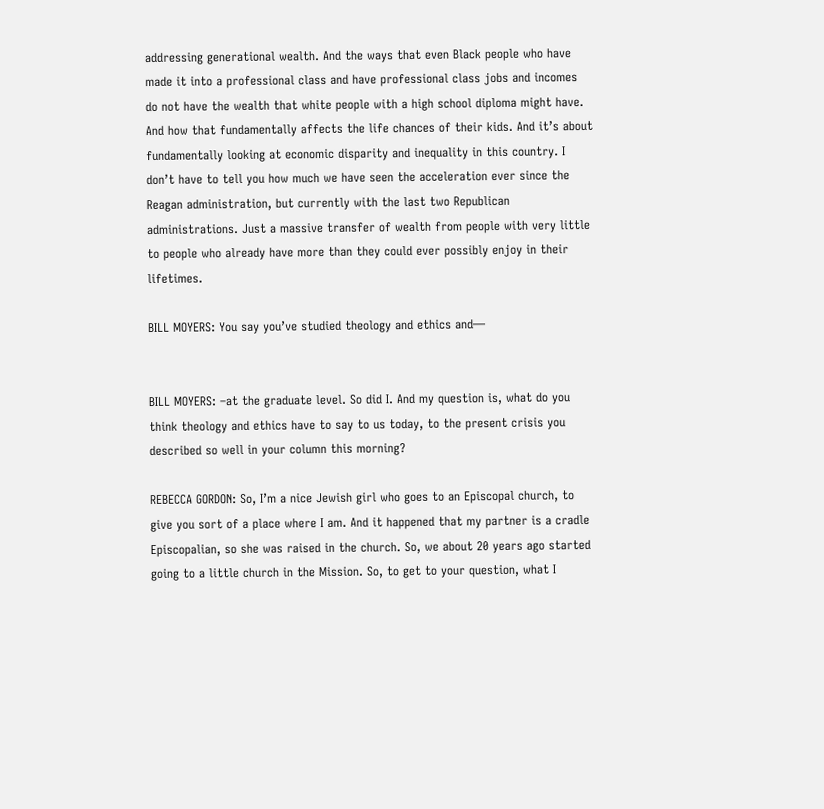addressing generational wealth. And the ways that even Black people who have made it into a professional class and have professional class jobs and incomes do not have the wealth that white people with a high school diploma might have. And how that fundamentally affects the life chances of their kids. And it’s about fundamentally looking at economic disparity and inequality in this country. I don’t have to tell you how much we have seen the acceleration ever since the Reagan administration, but currently with the last two Republican administrations. Just a massive transfer of wealth from people with very little to people who already have more than they could ever possibly enjoy in their lifetimes.

BILL MOYERS: You say you’ve studied theology and ethics and—


BILL MOYERS: –at the graduate level. So did I. And my question is, what do you think theology and ethics have to say to us today, to the present crisis you described so well in your column this morning?

REBECCA GORDON: So, I’m a nice Jewish girl who goes to an Episcopal church, to give you sort of a place where I am. And it happened that my partner is a cradle Episcopalian, so she was raised in the church. So, we about 20 years ago started going to a little church in the Mission. So, to get to your question, what I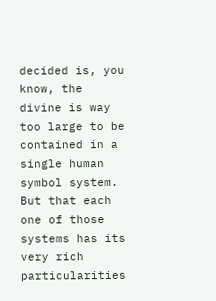decided is, you know, the divine is way too large to be contained in a single human symbol system. But that each one of those systems has its very rich particularities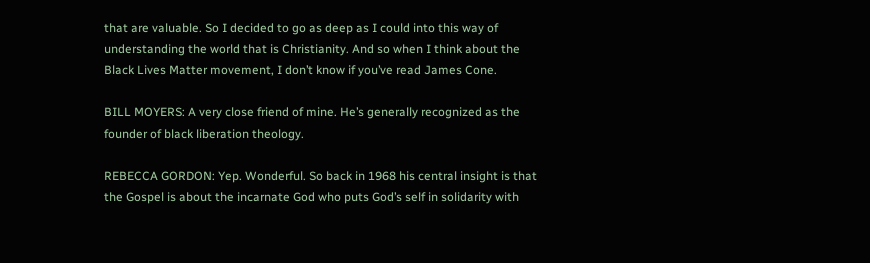that are valuable. So I decided to go as deep as I could into this way of understanding the world that is Christianity. And so when I think about the Black Lives Matter movement, I don’t know if you’ve read James Cone.

BILL MOYERS: A very close friend of mine. He’s generally recognized as the founder of black liberation theology.

REBECCA GORDON: Yep. Wonderful. So back in 1968 his central insight is that the Gospel is about the incarnate God who puts God’s self in solidarity with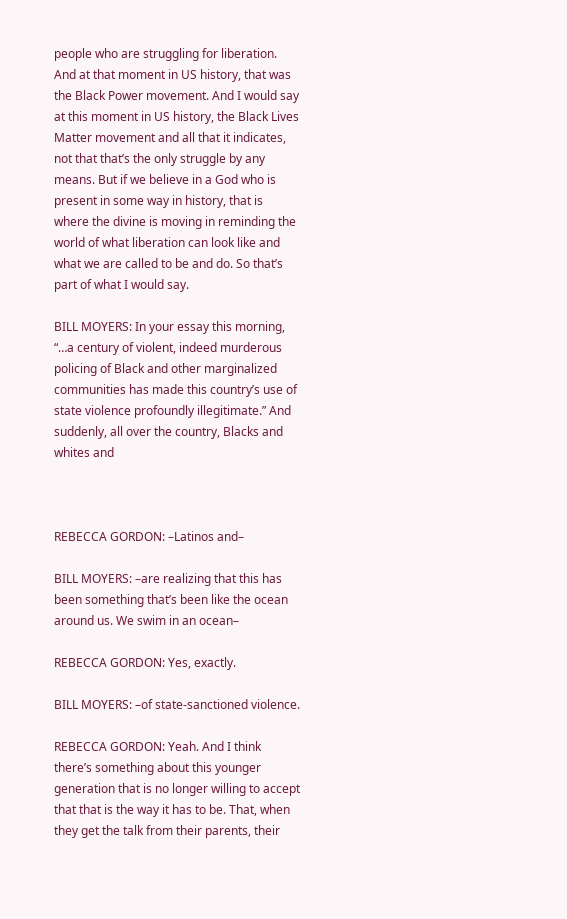people who are struggling for liberation. And at that moment in US history, that was the Black Power movement. And I would say at this moment in US history, the Black Lives Matter movement and all that it indicates, not that that’s the only struggle by any means. But if we believe in a God who is present in some way in history, that is where the divine is moving in reminding the world of what liberation can look like and what we are called to be and do. So that’s part of what I would say.

BILL MOYERS: In your essay this morning, “…a century of violent, indeed murderous policing of Black and other marginalized communities has made this country’s use of state violence profoundly illegitimate.” And suddenly, all over the country, Blacks and whites and



REBECCA GORDON: –Latinos and–

BILL MOYERS: –are realizing that this has been something that’s been like the ocean around us. We swim in an ocean–

REBECCA GORDON: Yes, exactly.

BILL MOYERS: –of state-sanctioned violence.

REBECCA GORDON: Yeah. And I think there’s something about this younger generation that is no longer willing to accept that that is the way it has to be. That, when they get the talk from their parents, their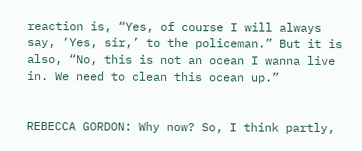reaction is, “Yes, of course I will always say, ‘Yes, sir,’ to the policeman.” But it is also, “No, this is not an ocean I wanna live in. We need to clean this ocean up.”


REBECCA GORDON: Why now? So, I think partly,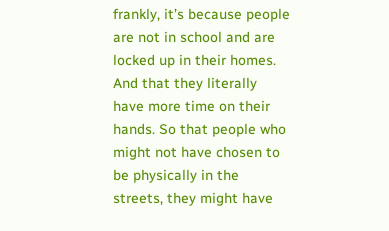frankly, it’s because people are not in school and are locked up in their homes. And that they literally have more time on their hands. So that people who might not have chosen to be physically in the streets, they might have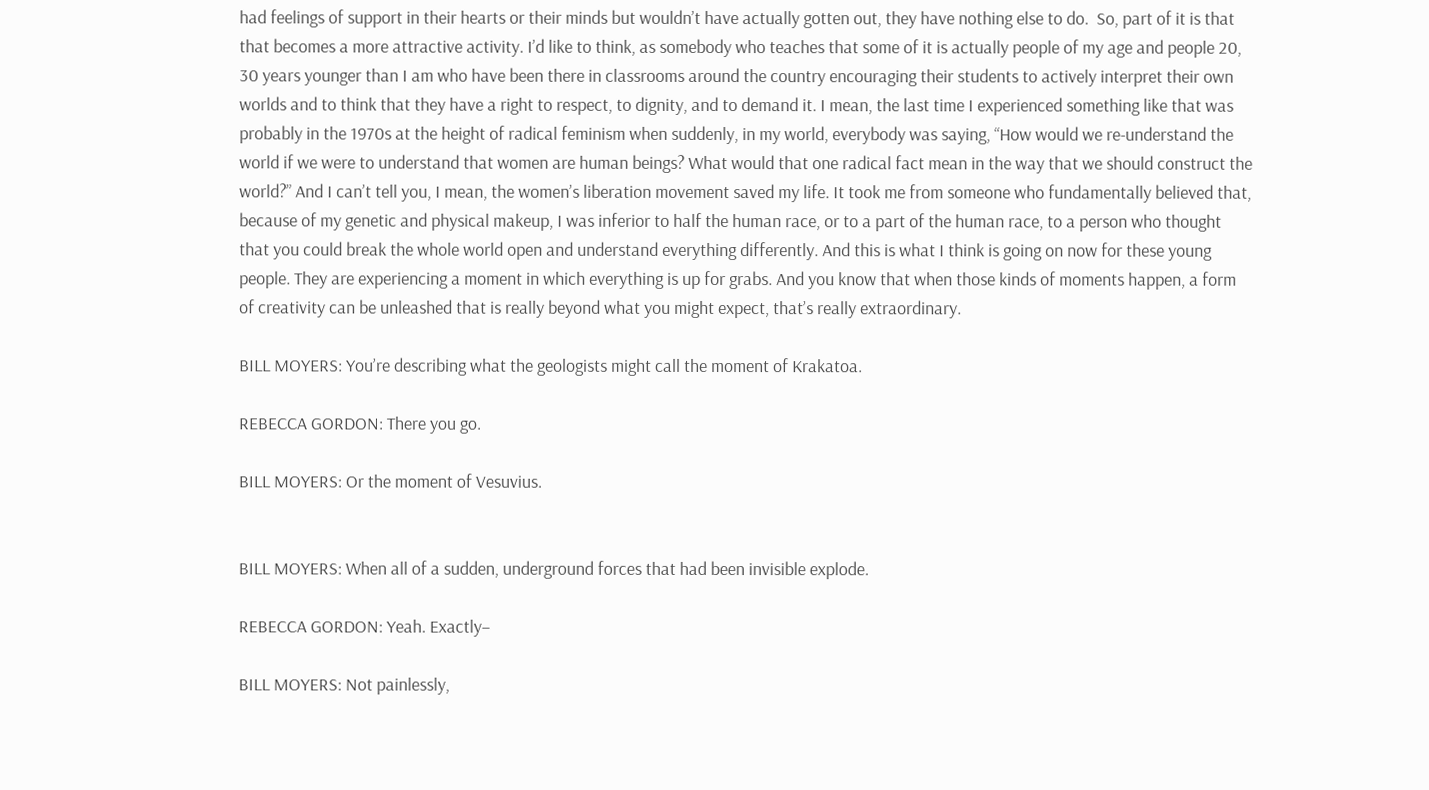had feelings of support in their hearts or their minds but wouldn’t have actually gotten out, they have nothing else to do.  So, part of it is that that becomes a more attractive activity. I’d like to think, as somebody who teaches that some of it is actually people of my age and people 20, 30 years younger than I am who have been there in classrooms around the country encouraging their students to actively interpret their own worlds and to think that they have a right to respect, to dignity, and to demand it. I mean, the last time I experienced something like that was probably in the 1970s at the height of radical feminism when suddenly, in my world, everybody was saying, “How would we re-understand the world if we were to understand that women are human beings? What would that one radical fact mean in the way that we should construct the world?” And I can’t tell you, I mean, the women’s liberation movement saved my life. It took me from someone who fundamentally believed that, because of my genetic and physical makeup, I was inferior to half the human race, or to a part of the human race, to a person who thought that you could break the whole world open and understand everything differently. And this is what I think is going on now for these young people. They are experiencing a moment in which everything is up for grabs. And you know that when those kinds of moments happen, a form of creativity can be unleashed that is really beyond what you might expect, that’s really extraordinary.

BILL MOYERS: You’re describing what the geologists might call the moment of Krakatoa.

REBECCA GORDON: There you go.

BILL MOYERS: Or the moment of Vesuvius.


BILL MOYERS: When all of a sudden, underground forces that had been invisible explode.

REBECCA GORDON: Yeah. Exactly–

BILL MOYERS: Not painlessly,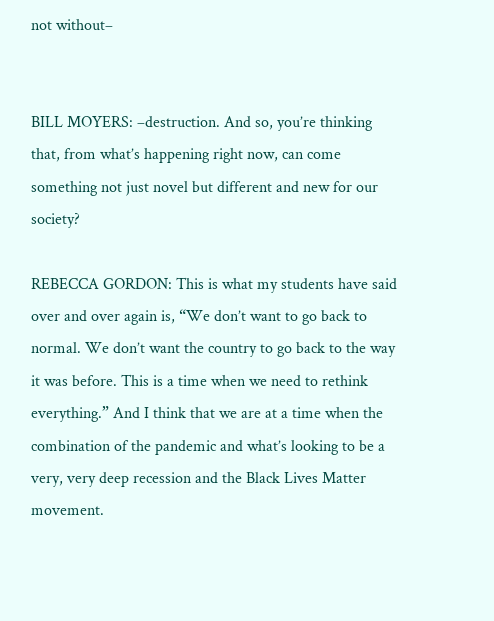not without–


BILL MOYERS: –destruction. And so, you’re thinking that, from what’s happening right now, can come something not just novel but different and new for our society?

REBECCA GORDON: This is what my students have said over and over again is, “We don’t want to go back to normal. We don’t want the country to go back to the way it was before. This is a time when we need to rethink everything.” And I think that we are at a time when the combination of the pandemic and what’s looking to be a very, very deep recession and the Black Lives Matter movement.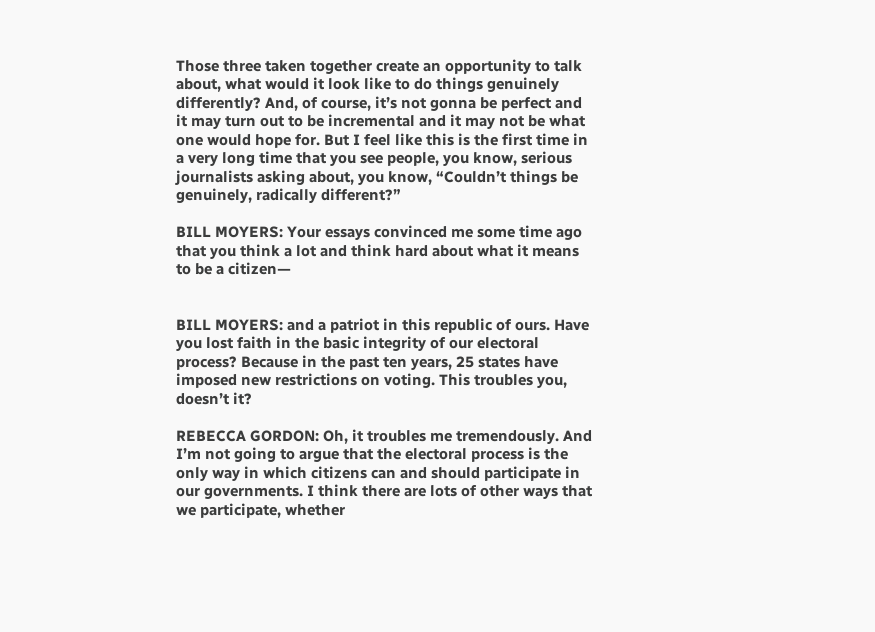Those three taken together create an opportunity to talk about, what would it look like to do things genuinely differently? And, of course, it’s not gonna be perfect and it may turn out to be incremental and it may not be what one would hope for. But I feel like this is the first time in a very long time that you see people, you know, serious journalists asking about, you know, “Couldn’t things be genuinely, radically different?”

BILL MOYERS: Your essays convinced me some time ago that you think a lot and think hard about what it means to be a citizen—


BILL MOYERS: and a patriot in this republic of ours. Have you lost faith in the basic integrity of our electoral process? Because in the past ten years, 25 states have imposed new restrictions on voting. This troubles you, doesn’t it?

REBECCA GORDON: Oh, it troubles me tremendously. And I’m not going to argue that the electoral process is the only way in which citizens can and should participate in our governments. I think there are lots of other ways that we participate, whether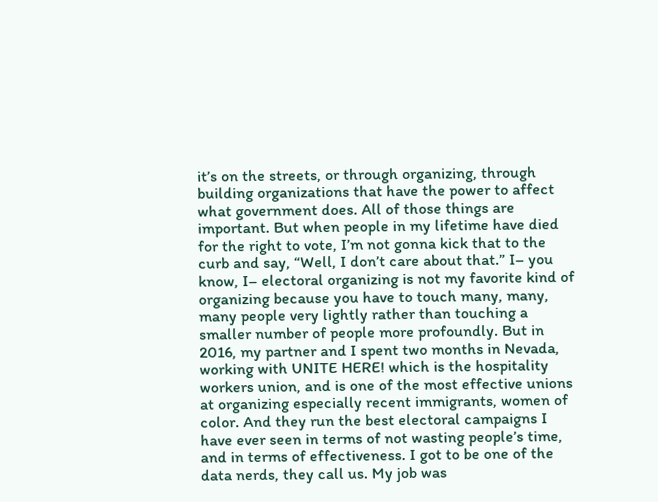it’s on the streets, or through organizing, through building organizations that have the power to affect what government does. All of those things are important. But when people in my lifetime have died for the right to vote, I’m not gonna kick that to the curb and say, “Well, I don’t care about that.” I– you know, I– electoral organizing is not my favorite kind of organizing because you have to touch many, many, many people very lightly rather than touching a smaller number of people more profoundly. But in 2016, my partner and I spent two months in Nevada, working with UNITE HERE! which is the hospitality workers union, and is one of the most effective unions at organizing especially recent immigrants, women of color. And they run the best electoral campaigns I have ever seen in terms of not wasting people’s time, and in terms of effectiveness. I got to be one of the data nerds, they call us. My job was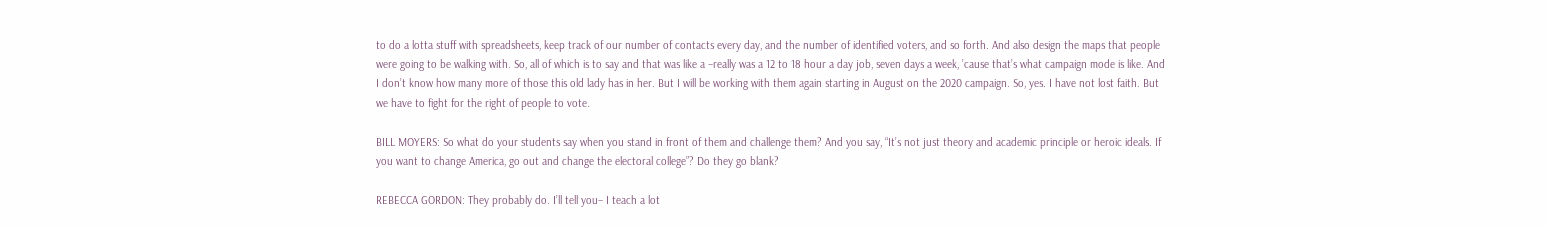to do a lotta stuff with spreadsheets, keep track of our number of contacts every day, and the number of identified voters, and so forth. And also design the maps that people were going to be walking with. So, all of which is to say and that was like a –really was a 12 to 18 hour a day job, seven days a week, ’cause that’s what campaign mode is like. And I don’t know how many more of those this old lady has in her. But I will be working with them again starting in August on the 2020 campaign. So, yes. I have not lost faith. But we have to fight for the right of people to vote.

BILL MOYERS: So what do your students say when you stand in front of them and challenge them? And you say, “It’s not just theory and academic principle or heroic ideals. If you want to change America, go out and change the electoral college”? Do they go blank?

REBECCA GORDON: They probably do. I’ll tell you– I teach a lot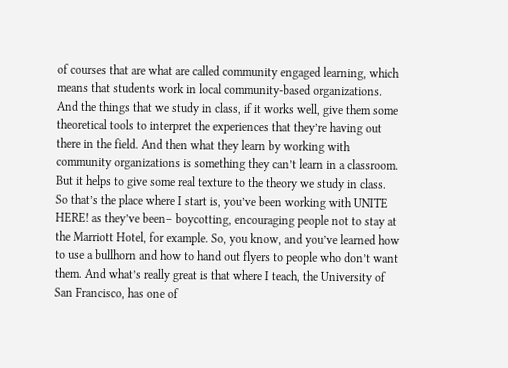of courses that are what are called community engaged learning, which means that students work in local community-based organizations. And the things that we study in class, if it works well, give them some theoretical tools to interpret the experiences that they’re having out there in the field. And then what they learn by working with community organizations is something they can’t learn in a classroom. But it helps to give some real texture to the theory we study in class. So that’s the place where I start is, you’ve been working with UNITE HERE! as they’ve been– boycotting, encouraging people not to stay at the Marriott Hotel, for example. So, you know, and you’ve learned how to use a bullhorn and how to hand out flyers to people who don’t want them. And what’s really great is that where I teach, the University of San Francisco, has one of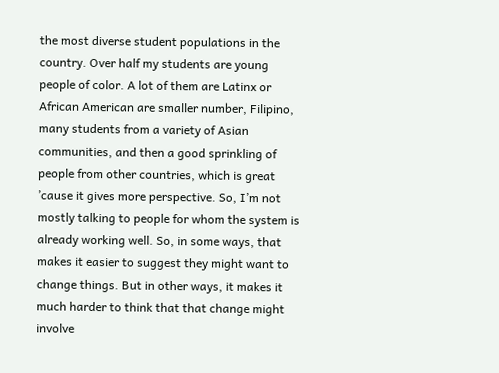the most diverse student populations in the country. Over half my students are young people of color. A lot of them are Latinx or African American are smaller number, Filipino, many students from a variety of Asian communities, and then a good sprinkling of people from other countries, which is great ’cause it gives more perspective. So, I’m not mostly talking to people for whom the system is already working well. So, in some ways, that makes it easier to suggest they might want to change things. But in other ways, it makes it much harder to think that that change might involve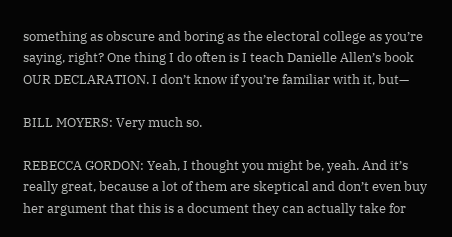something as obscure and boring as the electoral college as you’re saying, right? One thing I do often is I teach Danielle Allen’s book OUR DECLARATION. I don’t know if you’re familiar with it, but—

BILL MOYERS: Very much so.

REBECCA GORDON: Yeah, I thought you might be, yeah. And it’s really great, because a lot of them are skeptical and don’t even buy her argument that this is a document they can actually take for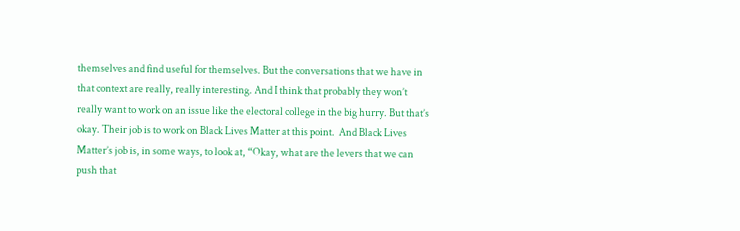themselves and find useful for themselves. But the conversations that we have in that context are really, really interesting. And I think that probably they won’t really want to work on an issue like the electoral college in the big hurry. But that’s okay. Their job is to work on Black Lives Matter at this point.  And Black Lives Matter’s job is, in some ways, to look at, “Okay, what are the levers that we can push that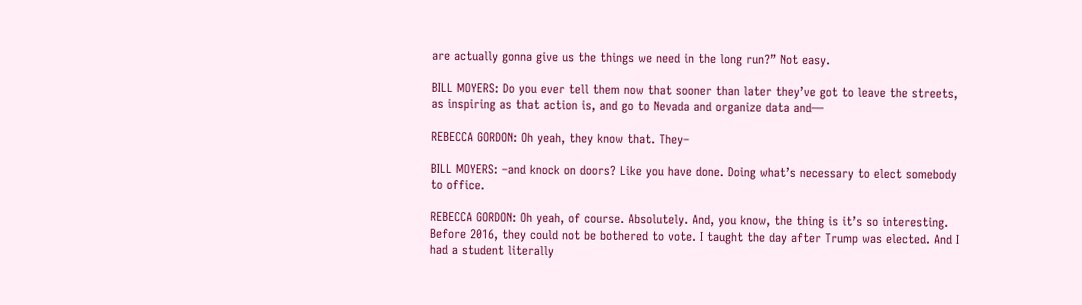are actually gonna give us the things we need in the long run?” Not easy.

BILL MOYERS: Do you ever tell them now that sooner than later they’ve got to leave the streets, as inspiring as that action is, and go to Nevada and organize data and—

REBECCA GORDON: Oh yeah, they know that. They–

BILL MOYERS: –and knock on doors? Like you have done. Doing what’s necessary to elect somebody to office.

REBECCA GORDON: Oh yeah, of course. Absolutely. And, you know, the thing is it’s so interesting. Before 2016, they could not be bothered to vote. I taught the day after Trump was elected. And I had a student literally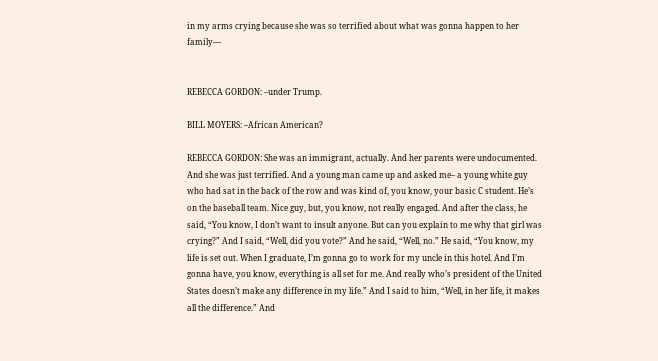in my arms crying because she was so terrified about what was gonna happen to her family—


REBECCA GORDON: –under Trump.

BILL MOYERS: –African American?

REBECCA GORDON: She was an immigrant, actually. And her parents were undocumented. And she was just terrified. And a young man came up and asked me– a young white guy who had sat in the back of the row and was kind of, you know, your basic C student. He’s on the baseball team. Nice guy, but, you know, not really engaged. And after the class, he said, “You know, I don’t want to insult anyone. But can you explain to me why that girl was crying?” And I said, “Well, did you vote?” And he said, “Well, no.” He said, “You know, my life is set out. When I graduate, I’m gonna go to work for my uncle in this hotel. And I’m gonna have, you know, everything is all set for me. And really who’s president of the United States doesn’t make any difference in my life.” And I said to him, “Well, in her life, it makes all the difference.” And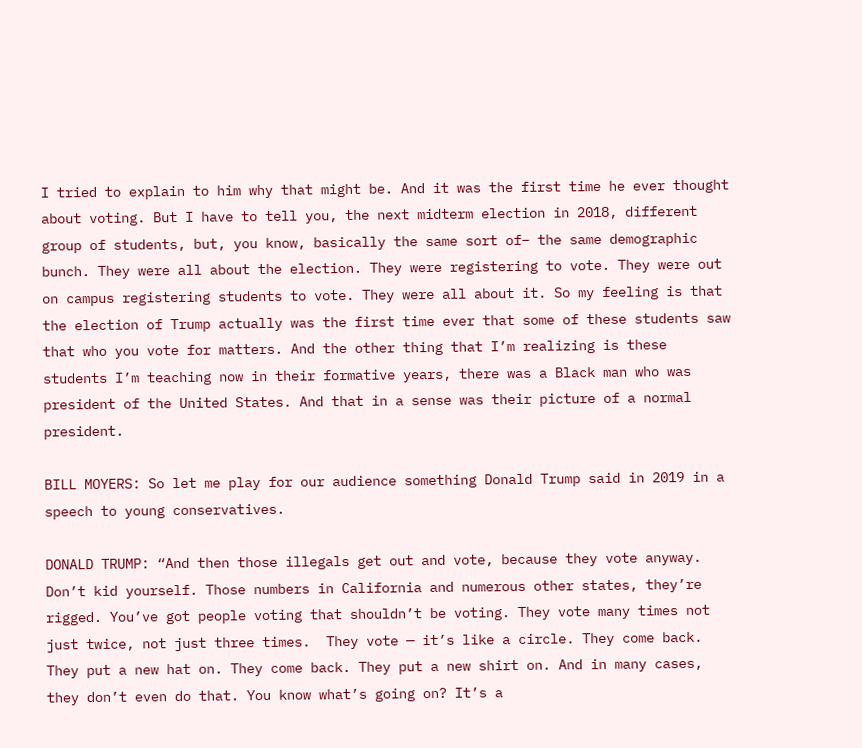I tried to explain to him why that might be. And it was the first time he ever thought about voting. But I have to tell you, the next midterm election in 2018, different group of students, but, you know, basically the same sort of– the same demographic bunch. They were all about the election. They were registering to vote. They were out on campus registering students to vote. They were all about it. So my feeling is that the election of Trump actually was the first time ever that some of these students saw that who you vote for matters. And the other thing that I’m realizing is these students I’m teaching now in their formative years, there was a Black man who was president of the United States. And that in a sense was their picture of a normal president.

BILL MOYERS: So let me play for our audience something Donald Trump said in 2019 in a speech to young conservatives.

DONALD TRUMP: “And then those illegals get out and vote, because they vote anyway. Don’t kid yourself. Those numbers in California and numerous other states, they’re rigged. You’ve got people voting that shouldn’t be voting. They vote many times not just twice, not just three times.  They vote — it’s like a circle. They come back. They put a new hat on. They come back. They put a new shirt on. And in many cases, they don’t even do that. You know what’s going on? It’s a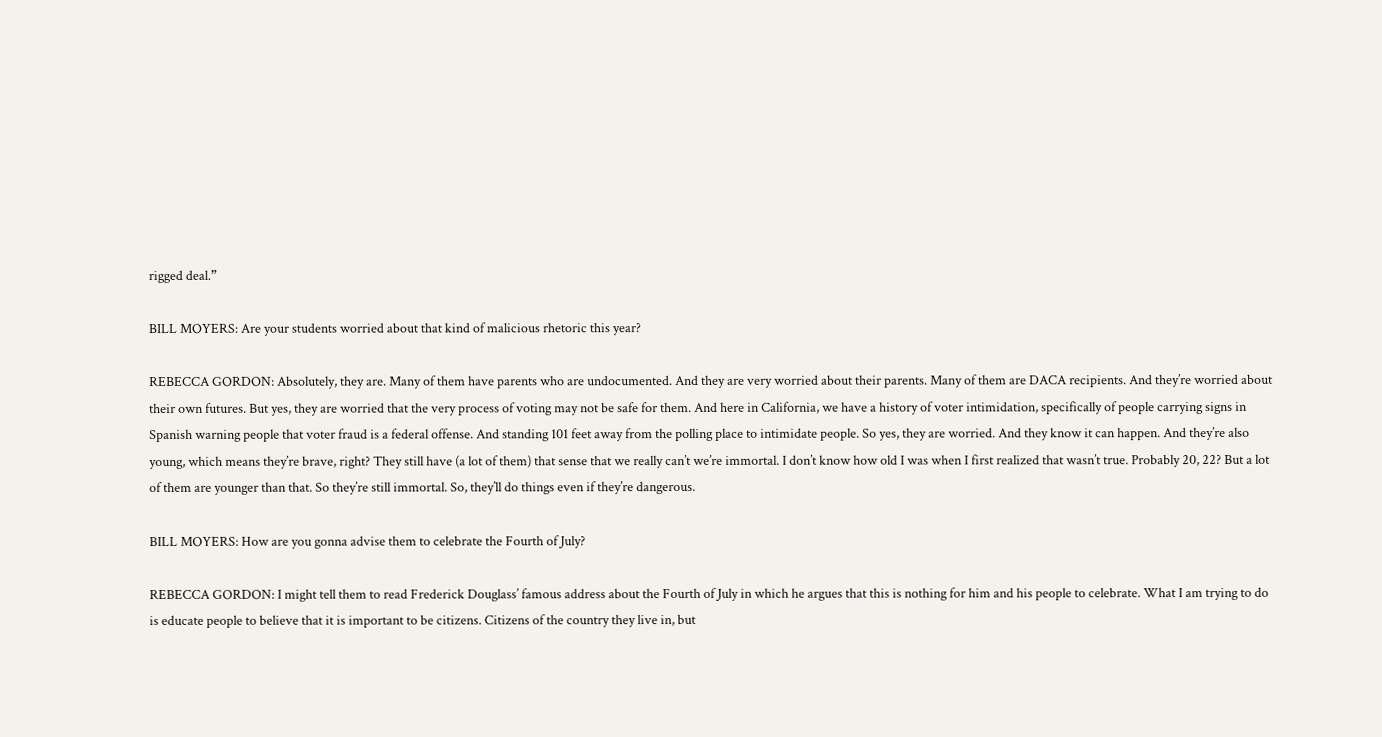rigged deal.”

BILL MOYERS: Are your students worried about that kind of malicious rhetoric this year?

REBECCA GORDON: Absolutely, they are. Many of them have parents who are undocumented. And they are very worried about their parents. Many of them are DACA recipients. And they’re worried about their own futures. But yes, they are worried that the very process of voting may not be safe for them. And here in California, we have a history of voter intimidation, specifically of people carrying signs in Spanish warning people that voter fraud is a federal offense. And standing 101 feet away from the polling place to intimidate people. So yes, they are worried. And they know it can happen. And they’re also young, which means they’re brave, right? They still have (a lot of them) that sense that we really can’t we’re immortal. I don’t know how old I was when I first realized that wasn’t true. Probably 20, 22? But a lot of them are younger than that. So they’re still immortal. So, they’ll do things even if they’re dangerous.

BILL MOYERS: How are you gonna advise them to celebrate the Fourth of July?

REBECCA GORDON: I might tell them to read Frederick Douglass’ famous address about the Fourth of July in which he argues that this is nothing for him and his people to celebrate. What I am trying to do is educate people to believe that it is important to be citizens. Citizens of the country they live in, but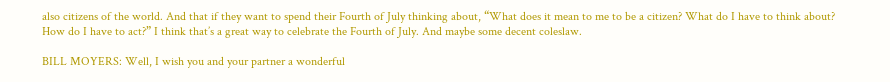also citizens of the world. And that if they want to spend their Fourth of July thinking about, “What does it mean to me to be a citizen? What do I have to think about? How do I have to act?” I think that’s a great way to celebrate the Fourth of July. And maybe some decent coleslaw.

BILL MOYERS: Well, I wish you and your partner a wonderful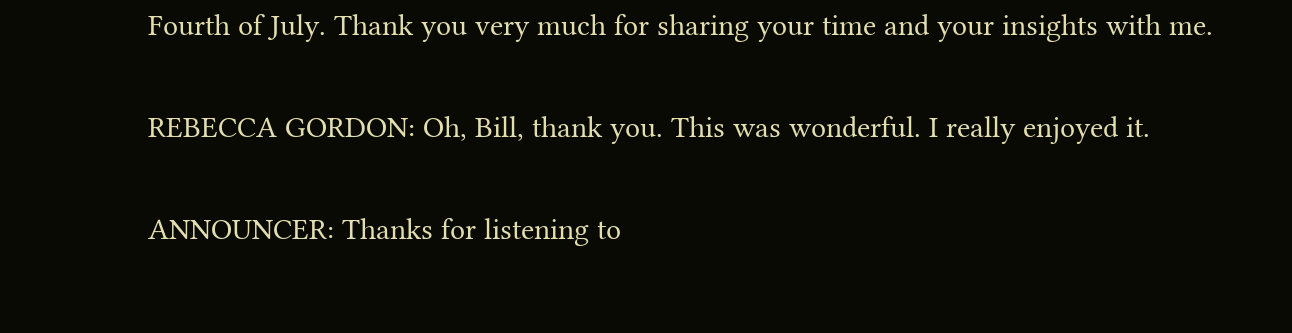Fourth of July. Thank you very much for sharing your time and your insights with me.

REBECCA GORDON: Oh, Bill, thank you. This was wonderful. I really enjoyed it.

ANNOUNCER: Thanks for listening to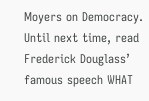Moyers on Democracy. Until next time, read Frederick Douglass’ famous speech WHAT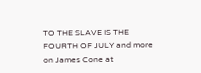TO THE SLAVE IS THE FOURTH OF JULY and more on James Cone at